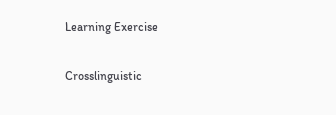Learning Exercise

Crosslinguistic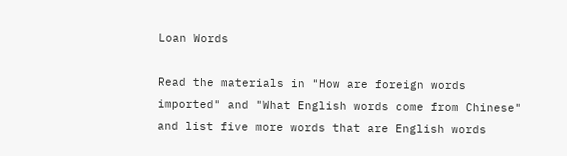Loan Words

Read the materials in "How are foreign words imported" and "What English words come from Chinese" and list five more words that are English words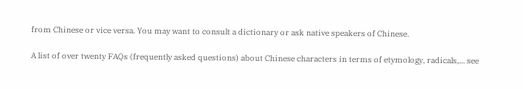from Chinese or vice versa. You may want to consult a dictionary or ask native speakers of Chinese.

A list of over twenty FAQs (frequently asked questions) about Chinese characters in terms of etymology, radicals,... see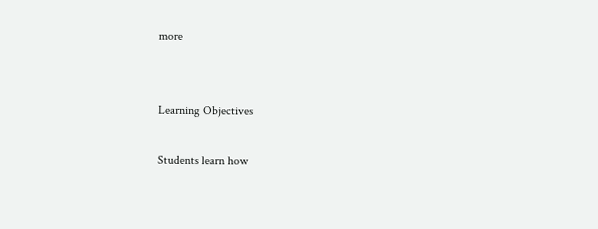more


Learning Objectives

Students learn how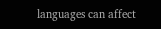languages can affect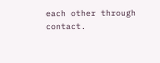each other through contact.